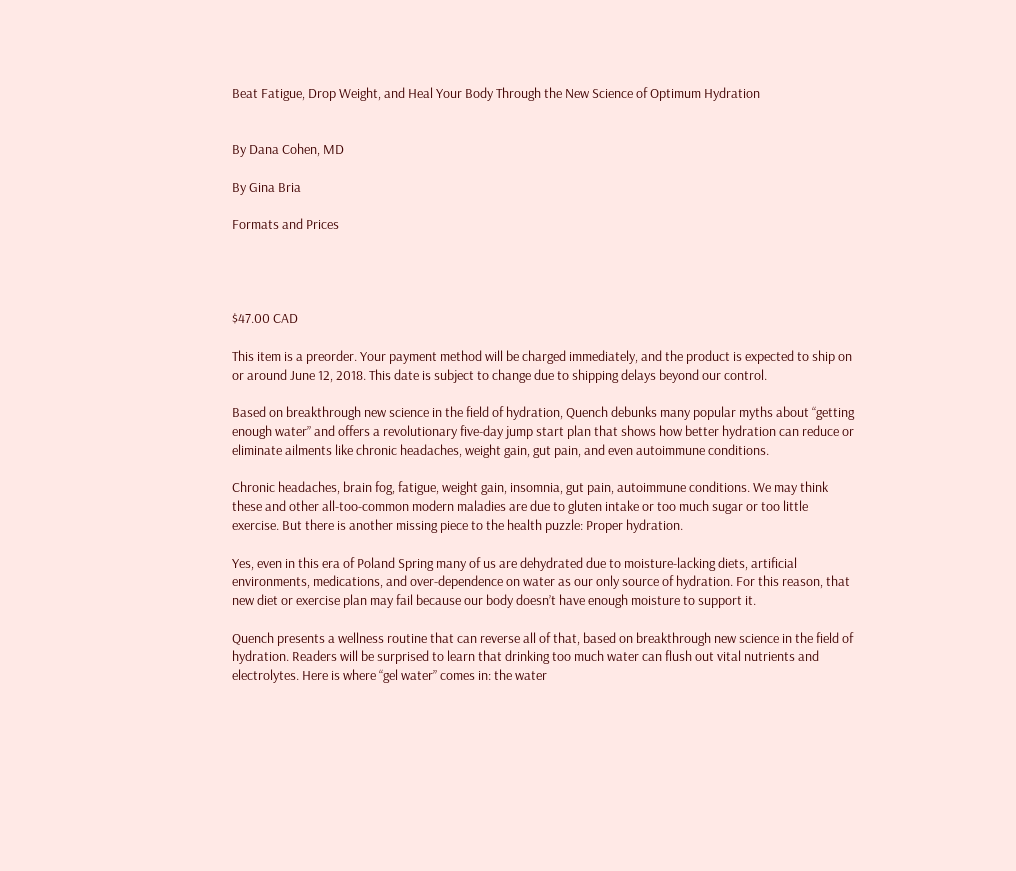Beat Fatigue, Drop Weight, and Heal Your Body Through the New Science of Optimum Hydration


By Dana Cohen, MD

By Gina Bria

Formats and Prices




$47.00 CAD

This item is a preorder. Your payment method will be charged immediately, and the product is expected to ship on or around June 12, 2018. This date is subject to change due to shipping delays beyond our control.

Based on breakthrough new science in the field of hydration, Quench debunks many popular myths about “getting enough water” and offers a revolutionary five-day jump start plan that shows how better hydration can reduce or eliminate ailments like chronic headaches, weight gain, gut pain, and even autoimmune conditions.

Chronic headaches, brain fog, fatigue, weight gain, insomnia, gut pain, autoimmune conditions. We may think these and other all-too-common modern maladies are due to gluten intake or too much sugar or too little exercise. But there is another missing piece to the health puzzle: Proper hydration.

Yes, even in this era of Poland Spring many of us are dehydrated due to moisture-lacking diets, artificial environments, medications, and over-dependence on water as our only source of hydration. For this reason, that new diet or exercise plan may fail because our body doesn’t have enough moisture to support it.

Quench presents a wellness routine that can reverse all of that, based on breakthrough new science in the field of hydration. Readers will be surprised to learn that drinking too much water can flush out vital nutrients and electrolytes. Here is where “gel water” comes in: the water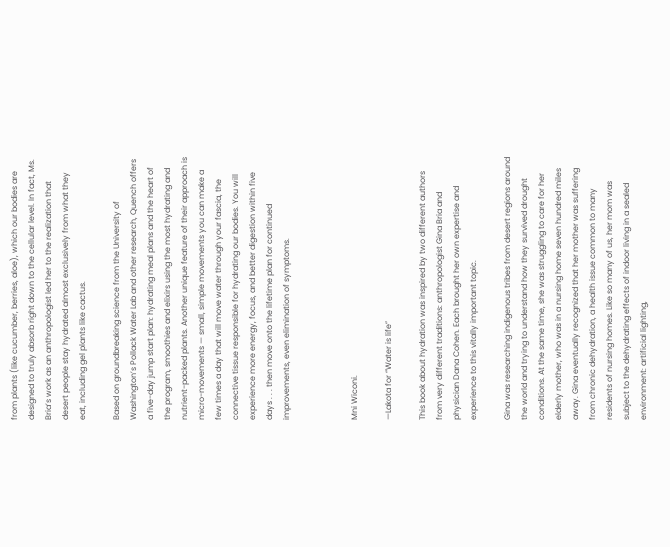from plants (like cucumber, berries, aloe), which our bodies are designed to truly absorb right down to the cellular level. In fact, Ms. Bria’s work as an anthropologist led her to the realization that desert people stay hydrated almost exclusively from what they eat, including gel plants like cactus.

Based on groundbreaking science from the University of Washington’s Pollack Water Lab and other research, Quench offers a five-day jump start plan: hydrating meal plans and the heart of the program, smoothies and elixirs using the most hydrating and nutrient-packed plants. Another unique feature of their approach is micro-movements — small, simple movements you can make a few times a day that will move water through your fascia, the connective tissue responsible for hydrating our bodies. You will experience more energy, focus, and better digestion within five days . . . then move onto the lifetime plan for continued improvements, even elimination of symptoms.



Mni Wiconi.

—Lakota for “Water is life”

This book about hydration was inspired by two different authors from very different traditions: anthropologist Gina Bria and physician Dana Cohen. Each brought her own expertise and experience to this vitally important topic.

Gina was researching indigenous tribes from desert regions around the world and trying to understand how they survived drought conditions. At the same time, she was struggling to care for her elderly mother, who was in a nursing home seven hundred miles away. Gina eventually recognized that her mother was suffering from chronic dehydration, a health issue common to many residents of nursing homes. Like so many of us, her mom was subject to the dehydrating effects of indoor living in a sealed environment: artificial lighting,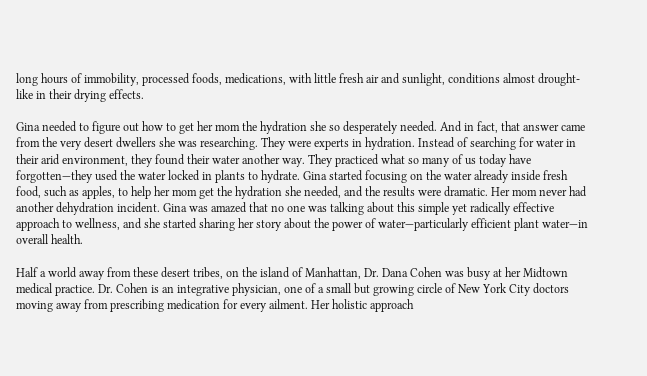long hours of immobility, processed foods, medications, with little fresh air and sunlight, conditions almost drought-like in their drying effects.

Gina needed to figure out how to get her mom the hydration she so desperately needed. And in fact, that answer came from the very desert dwellers she was researching. They were experts in hydration. Instead of searching for water in their arid environment, they found their water another way. They practiced what so many of us today have forgotten—they used the water locked in plants to hydrate. Gina started focusing on the water already inside fresh food, such as apples, to help her mom get the hydration she needed, and the results were dramatic. Her mom never had another dehydration incident. Gina was amazed that no one was talking about this simple yet radically effective approach to wellness, and she started sharing her story about the power of water—particularly efficient plant water—in overall health.

Half a world away from these desert tribes, on the island of Manhattan, Dr. Dana Cohen was busy at her Midtown medical practice. Dr. Cohen is an integrative physician, one of a small but growing circle of New York City doctors moving away from prescribing medication for every ailment. Her holistic approach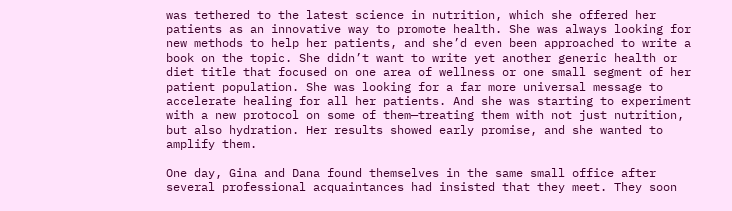was tethered to the latest science in nutrition, which she offered her patients as an innovative way to promote health. She was always looking for new methods to help her patients, and she’d even been approached to write a book on the topic. She didn’t want to write yet another generic health or diet title that focused on one area of wellness or one small segment of her patient population. She was looking for a far more universal message to accelerate healing for all her patients. And she was starting to experiment with a new protocol on some of them—treating them with not just nutrition, but also hydration. Her results showed early promise, and she wanted to amplify them.

One day, Gina and Dana found themselves in the same small office after several professional acquaintances had insisted that they meet. They soon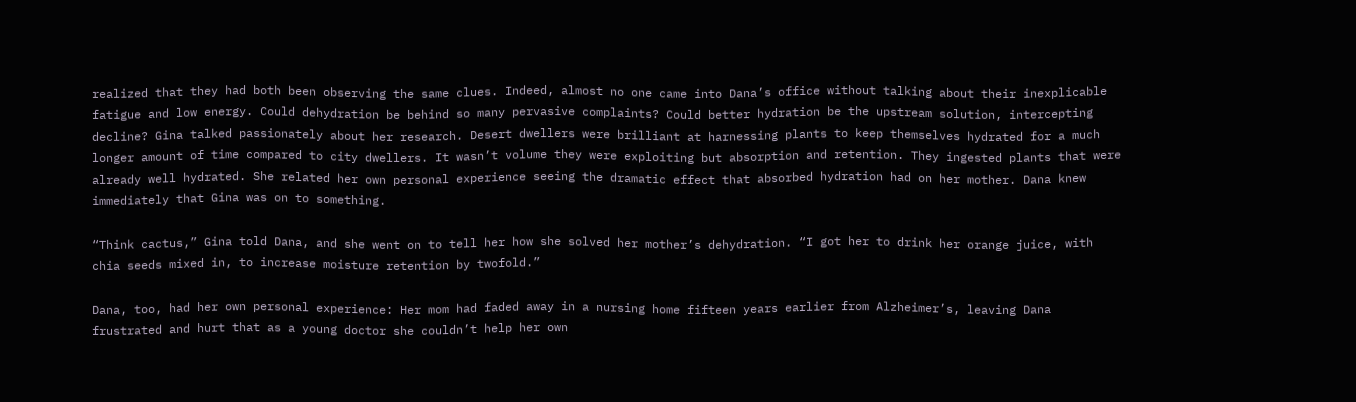realized that they had both been observing the same clues. Indeed, almost no one came into Dana’s office without talking about their inexplicable fatigue and low energy. Could dehydration be behind so many pervasive complaints? Could better hydration be the upstream solution, intercepting decline? Gina talked passionately about her research. Desert dwellers were brilliant at harnessing plants to keep themselves hydrated for a much longer amount of time compared to city dwellers. It wasn’t volume they were exploiting but absorption and retention. They ingested plants that were already well hydrated. She related her own personal experience seeing the dramatic effect that absorbed hydration had on her mother. Dana knew immediately that Gina was on to something.

“Think cactus,” Gina told Dana, and she went on to tell her how she solved her mother’s dehydration. “I got her to drink her orange juice, with chia seeds mixed in, to increase moisture retention by twofold.”

Dana, too, had her own personal experience: Her mom had faded away in a nursing home fifteen years earlier from Alzheimer’s, leaving Dana frustrated and hurt that as a young doctor she couldn’t help her own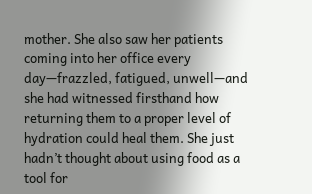mother. She also saw her patients coming into her office every day—frazzled, fatigued, unwell—and she had witnessed firsthand how returning them to a proper level of hydration could heal them. She just hadn’t thought about using food as a tool for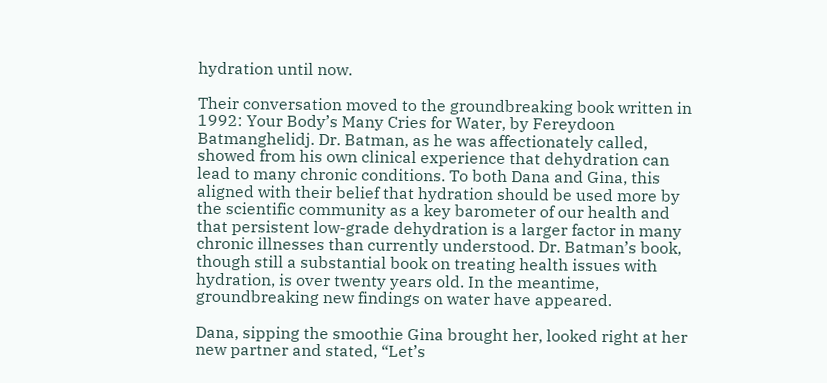hydration until now.

Their conversation moved to the groundbreaking book written in 1992: Your Body’s Many Cries for Water, by Fereydoon Batmanghelidj. Dr. Batman, as he was affectionately called, showed from his own clinical experience that dehydration can lead to many chronic conditions. To both Dana and Gina, this aligned with their belief that hydration should be used more by the scientific community as a key barometer of our health and that persistent low-grade dehydration is a larger factor in many chronic illnesses than currently understood. Dr. Batman’s book, though still a substantial book on treating health issues with hydration, is over twenty years old. In the meantime, groundbreaking new findings on water have appeared.

Dana, sipping the smoothie Gina brought her, looked right at her new partner and stated, “Let’s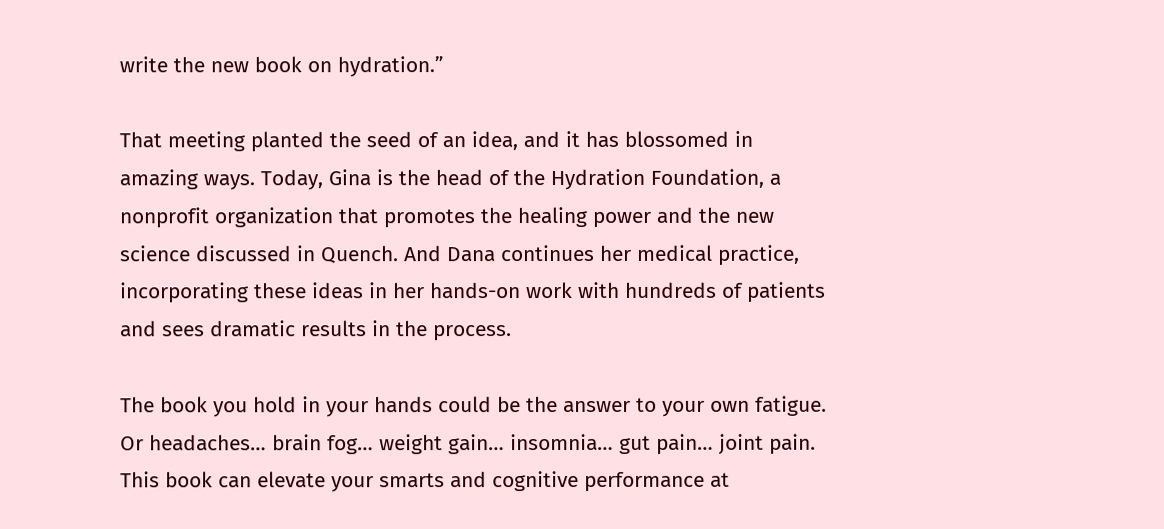write the new book on hydration.”

That meeting planted the seed of an idea, and it has blossomed in amazing ways. Today, Gina is the head of the Hydration Foundation, a nonprofit organization that promotes the healing power and the new science discussed in Quench. And Dana continues her medical practice, incorporating these ideas in her hands-on work with hundreds of patients and sees dramatic results in the process.

The book you hold in your hands could be the answer to your own fatigue. Or headaches… brain fog… weight gain… insomnia… gut pain… joint pain. This book can elevate your smarts and cognitive performance at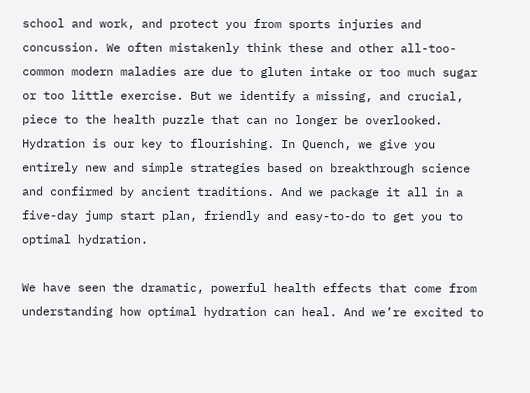school and work, and protect you from sports injuries and concussion. We often mistakenly think these and other all-too-common modern maladies are due to gluten intake or too much sugar or too little exercise. But we identify a missing, and crucial, piece to the health puzzle that can no longer be overlooked. Hydration is our key to flourishing. In Quench, we give you entirely new and simple strategies based on breakthrough science and confirmed by ancient traditions. And we package it all in a five-day jump start plan, friendly and easy-to-do to get you to optimal hydration.

We have seen the dramatic, powerful health effects that come from understanding how optimal hydration can heal. And we’re excited to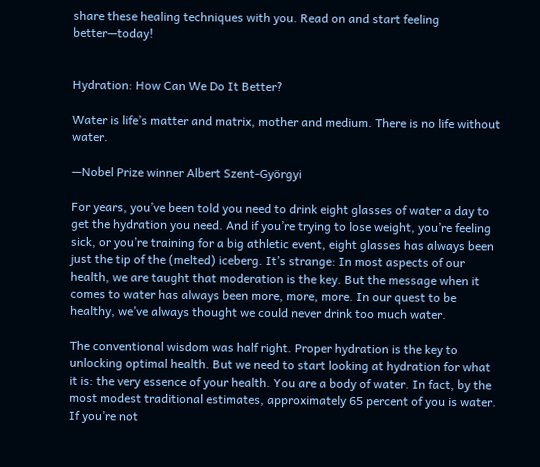share these healing techniques with you. Read on and start feeling better—today!


Hydration: How Can We Do It Better?

Water is life’s matter and matrix, mother and medium. There is no life without water.

—Nobel Prize winner Albert Szent-Györgyi

For years, you’ve been told you need to drink eight glasses of water a day to get the hydration you need. And if you’re trying to lose weight, you’re feeling sick, or you’re training for a big athletic event, eight glasses has always been just the tip of the (melted) iceberg. It’s strange: In most aspects of our health, we are taught that moderation is the key. But the message when it comes to water has always been more, more, more. In our quest to be healthy, we’ve always thought we could never drink too much water.

The conventional wisdom was half right. Proper hydration is the key to unlocking optimal health. But we need to start looking at hydration for what it is: the very essence of your health. You are a body of water. In fact, by the most modest traditional estimates, approximately 65 percent of you is water. If you’re not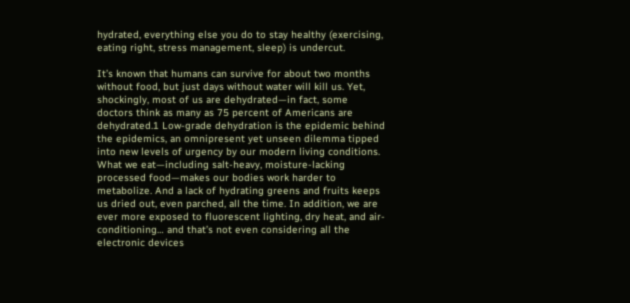hydrated, everything else you do to stay healthy (exercising, eating right, stress management, sleep) is undercut.

It’s known that humans can survive for about two months without food, but just days without water will kill us. Yet, shockingly, most of us are dehydrated—in fact, some doctors think as many as 75 percent of Americans are dehydrated.1 Low-grade dehydration is the epidemic behind the epidemics, an omnipresent yet unseen dilemma tipped into new levels of urgency by our modern living conditions. What we eat—including salt-heavy, moisture-lacking processed food—makes our bodies work harder to metabolize. And a lack of hydrating greens and fruits keeps us dried out, even parched, all the time. In addition, we are ever more exposed to fluorescent lighting, dry heat, and air-conditioning… and that’s not even considering all the electronic devices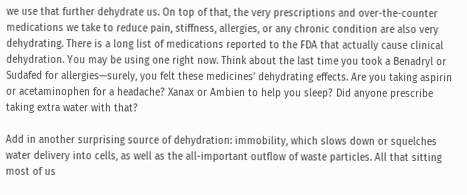we use that further dehydrate us. On top of that, the very prescriptions and over-the-counter medications we take to reduce pain, stiffness, allergies, or any chronic condition are also very dehydrating. There is a long list of medications reported to the FDA that actually cause clinical dehydration. You may be using one right now. Think about the last time you took a Benadryl or Sudafed for allergies—surely, you felt these medicines’ dehydrating effects. Are you taking aspirin or acetaminophen for a headache? Xanax or Ambien to help you sleep? Did anyone prescribe taking extra water with that?

Add in another surprising source of dehydration: immobility, which slows down or squelches water delivery into cells, as well as the all-important outflow of waste particles. All that sitting most of us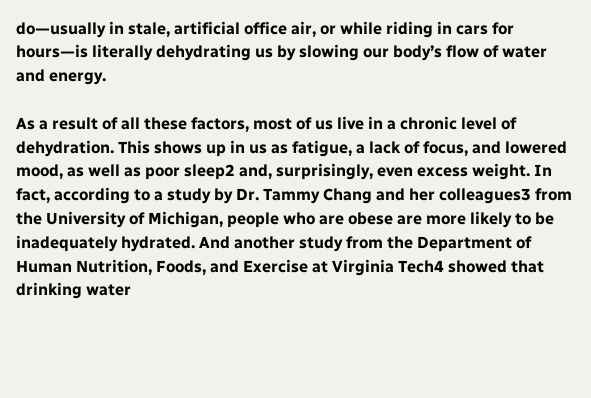do—usually in stale, artificial office air, or while riding in cars for hours—is literally dehydrating us by slowing our body’s flow of water and energy.

As a result of all these factors, most of us live in a chronic level of dehydration. This shows up in us as fatigue, a lack of focus, and lowered mood, as well as poor sleep2 and, surprisingly, even excess weight. In fact, according to a study by Dr. Tammy Chang and her colleagues3 from the University of Michigan, people who are obese are more likely to be inadequately hydrated. And another study from the Department of Human Nutrition, Foods, and Exercise at Virginia Tech4 showed that drinking water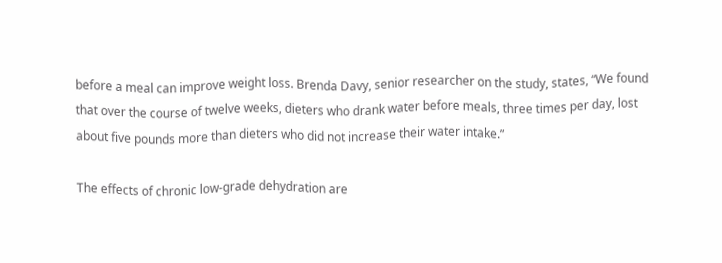before a meal can improve weight loss. Brenda Davy, senior researcher on the study, states, “We found that over the course of twelve weeks, dieters who drank water before meals, three times per day, lost about five pounds more than dieters who did not increase their water intake.”

The effects of chronic low-grade dehydration are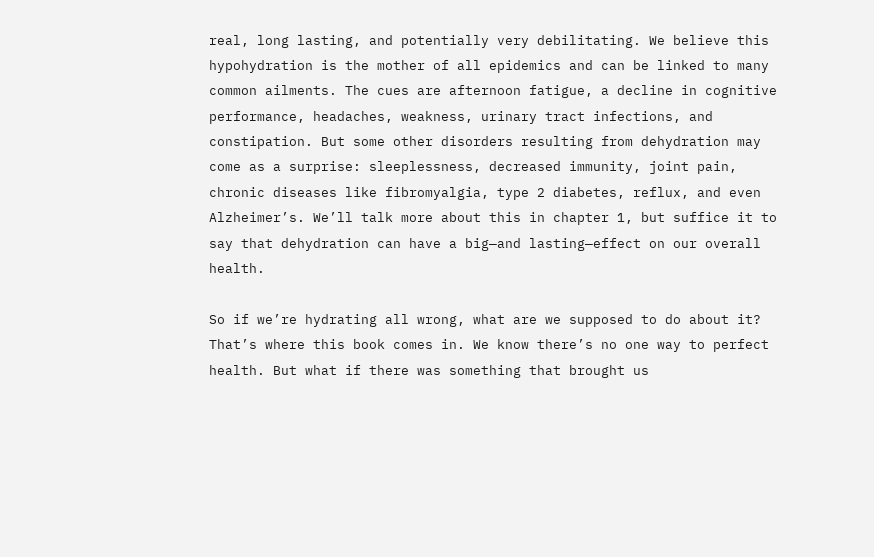real, long lasting, and potentially very debilitating. We believe this hypohydration is the mother of all epidemics and can be linked to many common ailments. The cues are afternoon fatigue, a decline in cognitive performance, headaches, weakness, urinary tract infections, and constipation. But some other disorders resulting from dehydration may come as a surprise: sleeplessness, decreased immunity, joint pain, chronic diseases like fibromyalgia, type 2 diabetes, reflux, and even Alzheimer’s. We’ll talk more about this in chapter 1, but suffice it to say that dehydration can have a big—and lasting—effect on our overall health.

So if we’re hydrating all wrong, what are we supposed to do about it? That’s where this book comes in. We know there’s no one way to perfect health. But what if there was something that brought us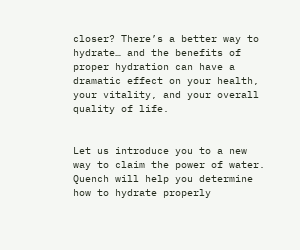closer? There’s a better way to hydrate… and the benefits of proper hydration can have a dramatic effect on your health, your vitality, and your overall quality of life.


Let us introduce you to a new way to claim the power of water. Quench will help you determine how to hydrate properly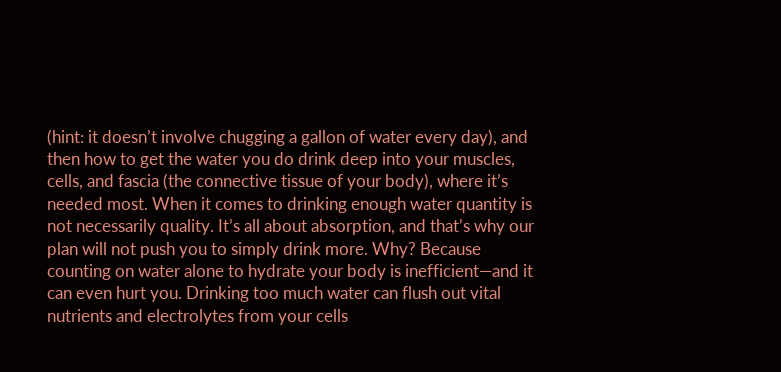(hint: it doesn’t involve chugging a gallon of water every day), and then how to get the water you do drink deep into your muscles, cells, and fascia (the connective tissue of your body), where it’s needed most. When it comes to drinking enough water quantity is not necessarily quality. It’s all about absorption, and that’s why our plan will not push you to simply drink more. Why? Because counting on water alone to hydrate your body is inefficient—and it can even hurt you. Drinking too much water can flush out vital nutrients and electrolytes from your cells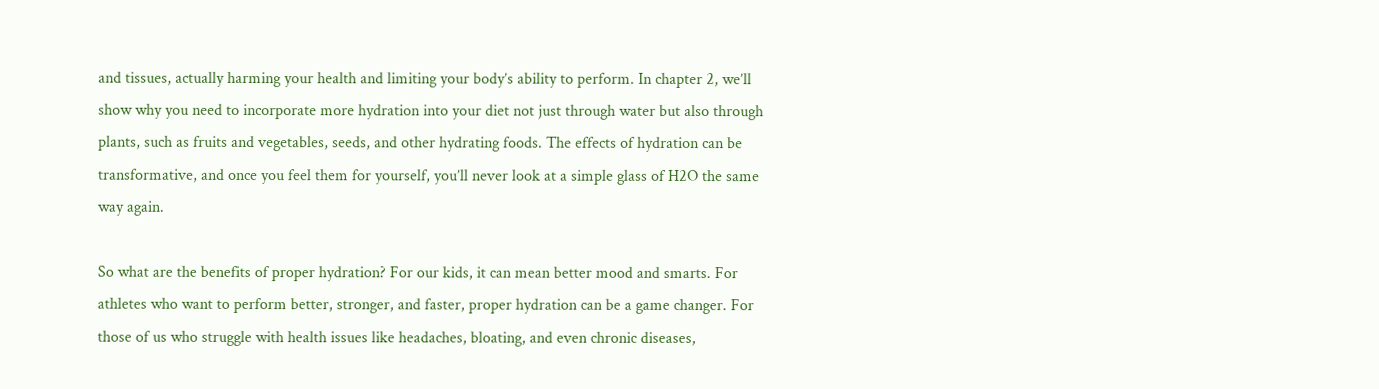and tissues, actually harming your health and limiting your body’s ability to perform. In chapter 2, we’ll show why you need to incorporate more hydration into your diet not just through water but also through plants, such as fruits and vegetables, seeds, and other hydrating foods. The effects of hydration can be transformative, and once you feel them for yourself, you’ll never look at a simple glass of H2O the same way again.

So what are the benefits of proper hydration? For our kids, it can mean better mood and smarts. For athletes who want to perform better, stronger, and faster, proper hydration can be a game changer. For those of us who struggle with health issues like headaches, bloating, and even chronic diseases,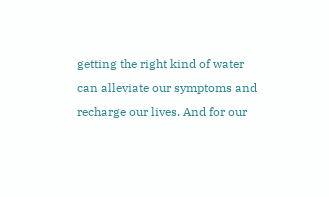getting the right kind of water can alleviate our symptoms and recharge our lives. And for our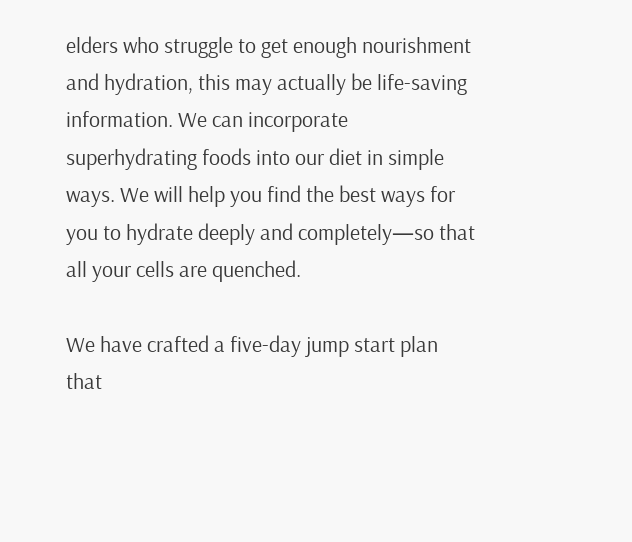elders who struggle to get enough nourishment and hydration, this may actually be life-saving information. We can incorporate superhydrating foods into our diet in simple ways. We will help you find the best ways for you to hydrate deeply and completely—so that all your cells are quenched.

We have crafted a five-day jump start plan that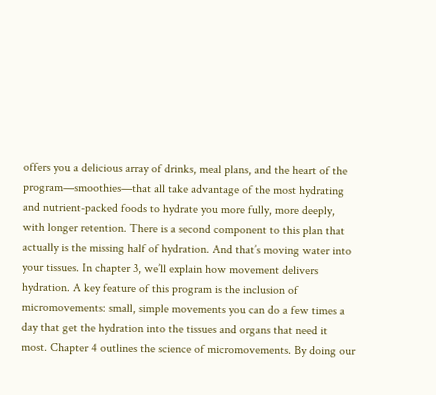offers you a delicious array of drinks, meal plans, and the heart of the program—smoothies—that all take advantage of the most hydrating and nutrient-packed foods to hydrate you more fully, more deeply, with longer retention. There is a second component to this plan that actually is the missing half of hydration. And that’s moving water into your tissues. In chapter 3, we’ll explain how movement delivers hydration. A key feature of this program is the inclusion of micromovements: small, simple movements you can do a few times a day that get the hydration into the tissues and organs that need it most. Chapter 4 outlines the science of micromovements. By doing our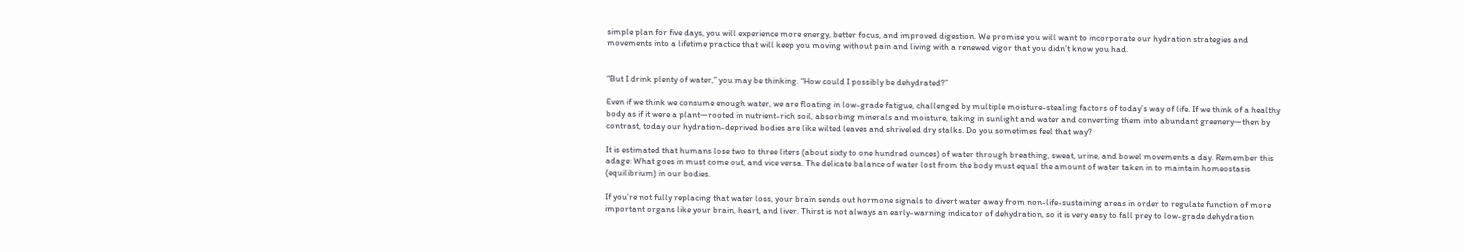simple plan for five days, you will experience more energy, better focus, and improved digestion. We promise you will want to incorporate our hydration strategies and movements into a lifetime practice that will keep you moving without pain and living with a renewed vigor that you didn’t know you had.


“But I drink plenty of water,” you may be thinking. “How could I possibly be dehydrated?”

Even if we think we consume enough water, we are floating in low-grade fatigue, challenged by multiple moisture-stealing factors of today’s way of life. If we think of a healthy body as if it were a plant—rooted in nutrient-rich soil, absorbing minerals and moisture, taking in sunlight and water and converting them into abundant greenery—then by contrast, today our hydration-deprived bodies are like wilted leaves and shriveled dry stalks. Do you sometimes feel that way?

It is estimated that humans lose two to three liters (about sixty to one hundred ounces) of water through breathing, sweat, urine, and bowel movements a day. Remember this adage: What goes in must come out, and vice versa. The delicate balance of water lost from the body must equal the amount of water taken in to maintain homeostasis (equilibrium) in our bodies.

If you’re not fully replacing that water loss, your brain sends out hormone signals to divert water away from non-life-sustaining areas in order to regulate function of more important organs like your brain, heart, and liver. Thirst is not always an early-warning indicator of dehydration, so it is very easy to fall prey to low-grade dehydration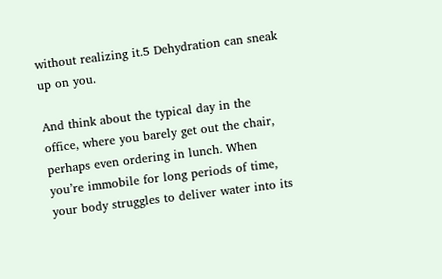without realizing it.5 Dehydration can sneak up on you.

And think about the typical day in the office, where you barely get out the chair, perhaps even ordering in lunch. When you’re immobile for long periods of time, your body struggles to deliver water into its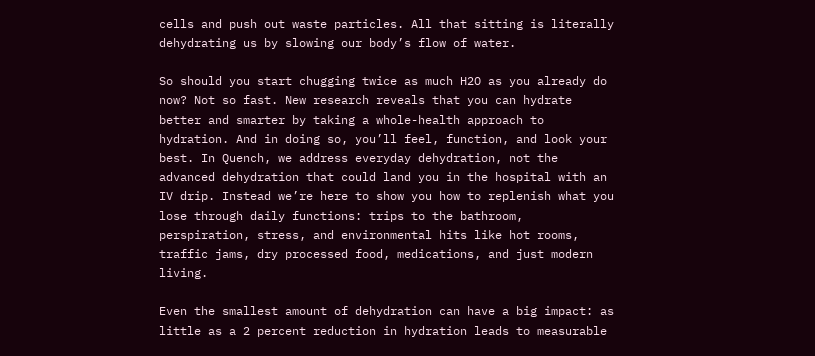cells and push out waste particles. All that sitting is literally dehydrating us by slowing our body’s flow of water.

So should you start chugging twice as much H2O as you already do now? Not so fast. New research reveals that you can hydrate better and smarter by taking a whole-health approach to hydration. And in doing so, you’ll feel, function, and look your best. In Quench, we address everyday dehydration, not the advanced dehydration that could land you in the hospital with an IV drip. Instead we’re here to show you how to replenish what you lose through daily functions: trips to the bathroom, perspiration, stress, and environmental hits like hot rooms, traffic jams, dry processed food, medications, and just modern living.

Even the smallest amount of dehydration can have a big impact: as little as a 2 percent reduction in hydration leads to measurable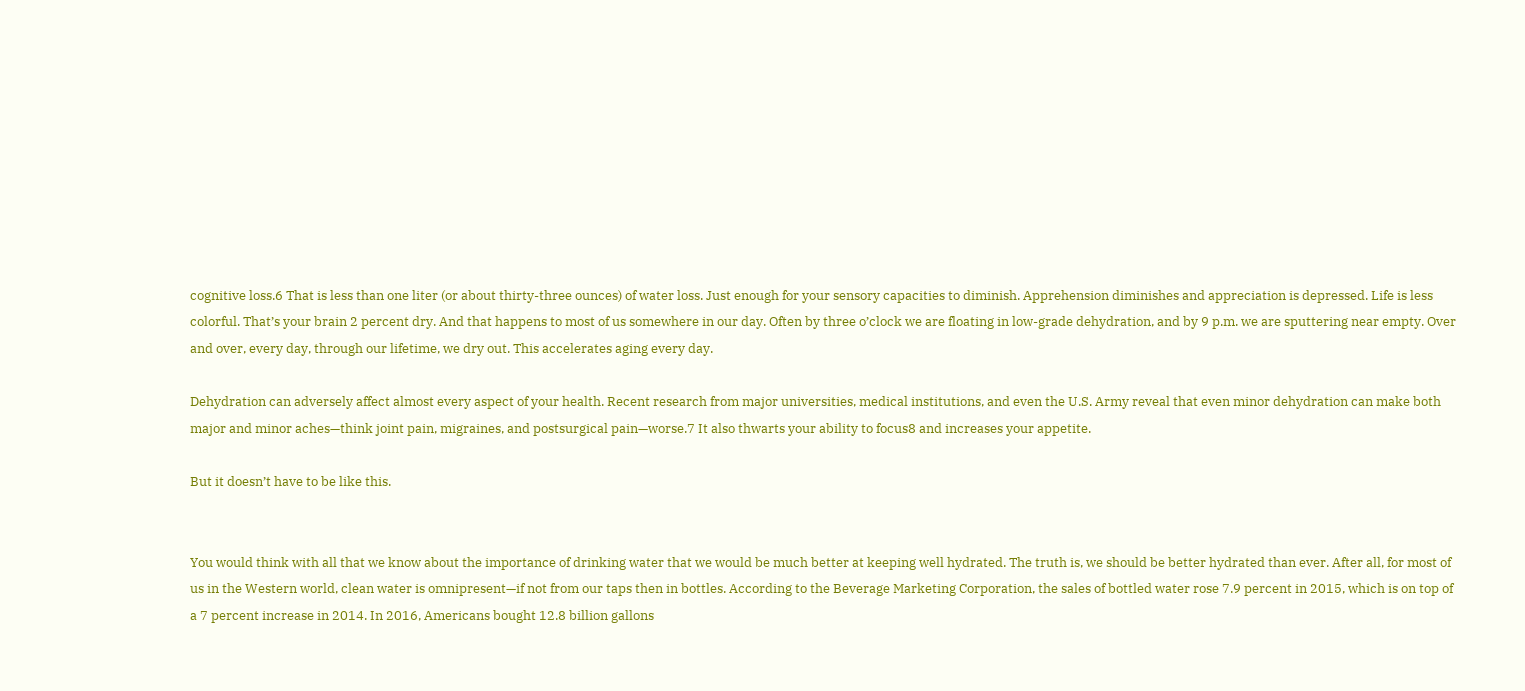cognitive loss.6 That is less than one liter (or about thirty-three ounces) of water loss. Just enough for your sensory capacities to diminish. Apprehension diminishes and appreciation is depressed. Life is less colorful. That’s your brain 2 percent dry. And that happens to most of us somewhere in our day. Often by three o’clock we are floating in low-grade dehydration, and by 9 p.m. we are sputtering near empty. Over and over, every day, through our lifetime, we dry out. This accelerates aging every day.

Dehydration can adversely affect almost every aspect of your health. Recent research from major universities, medical institutions, and even the U.S. Army reveal that even minor dehydration can make both major and minor aches—think joint pain, migraines, and postsurgical pain—worse.7 It also thwarts your ability to focus8 and increases your appetite.

But it doesn’t have to be like this.


You would think with all that we know about the importance of drinking water that we would be much better at keeping well hydrated. The truth is, we should be better hydrated than ever. After all, for most of us in the Western world, clean water is omnipresent—if not from our taps then in bottles. According to the Beverage Marketing Corporation, the sales of bottled water rose 7.9 percent in 2015, which is on top of a 7 percent increase in 2014. In 2016, Americans bought 12.8 billion gallons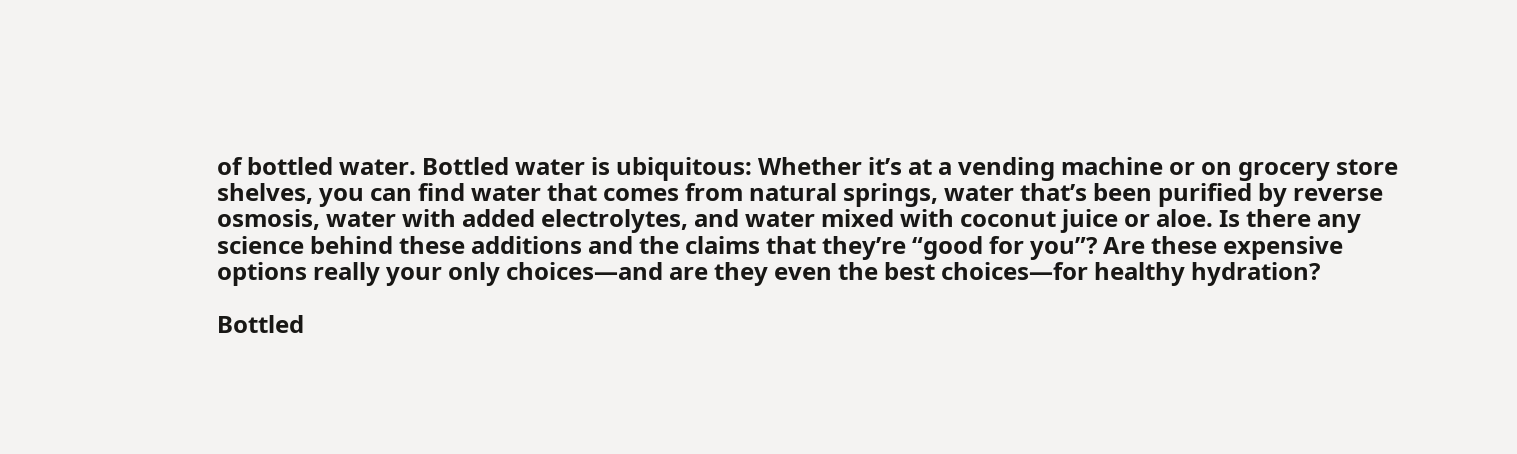of bottled water. Bottled water is ubiquitous: Whether it’s at a vending machine or on grocery store shelves, you can find water that comes from natural springs, water that’s been purified by reverse osmosis, water with added electrolytes, and water mixed with coconut juice or aloe. Is there any science behind these additions and the claims that they’re “good for you”? Are these expensive options really your only choices—and are they even the best choices—for healthy hydration?

Bottled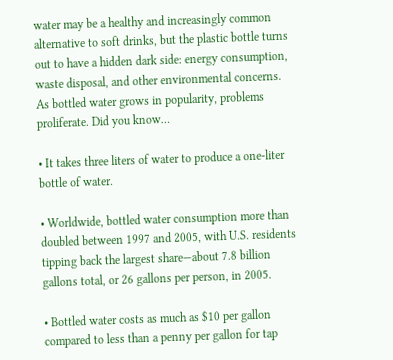water may be a healthy and increasingly common alternative to soft drinks, but the plastic bottle turns out to have a hidden dark side: energy consumption, waste disposal, and other environmental concerns. As bottled water grows in popularity, problems proliferate. Did you know…

• It takes three liters of water to produce a one-liter bottle of water.

• Worldwide, bottled water consumption more than doubled between 1997 and 2005, with U.S. residents tipping back the largest share—about 7.8 billion gallons total, or 26 gallons per person, in 2005.

• Bottled water costs as much as $10 per gallon compared to less than a penny per gallon for tap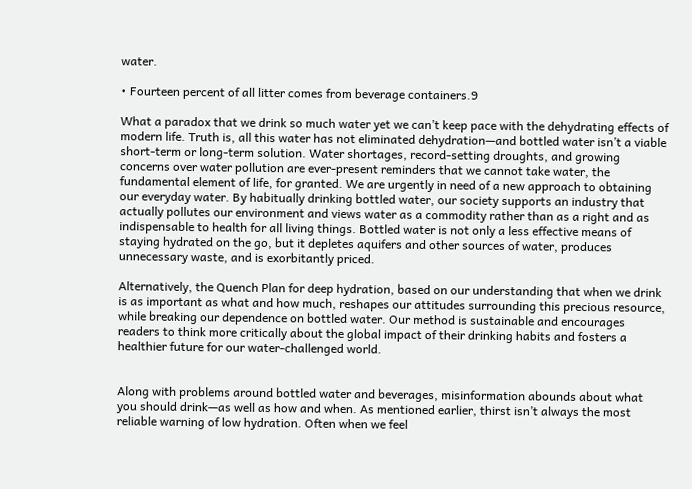water.

• Fourteen percent of all litter comes from beverage containers.9

What a paradox that we drink so much water yet we can’t keep pace with the dehydrating effects of modern life. Truth is, all this water has not eliminated dehydration—and bottled water isn’t a viable short-term or long-term solution. Water shortages, record-setting droughts, and growing concerns over water pollution are ever-present reminders that we cannot take water, the fundamental element of life, for granted. We are urgently in need of a new approach to obtaining our everyday water. By habitually drinking bottled water, our society supports an industry that actually pollutes our environment and views water as a commodity rather than as a right and as indispensable to health for all living things. Bottled water is not only a less effective means of staying hydrated on the go, but it depletes aquifers and other sources of water, produces unnecessary waste, and is exorbitantly priced.

Alternatively, the Quench Plan for deep hydration, based on our understanding that when we drink is as important as what and how much, reshapes our attitudes surrounding this precious resource, while breaking our dependence on bottled water. Our method is sustainable and encourages readers to think more critically about the global impact of their drinking habits and fosters a healthier future for our water-challenged world.


Along with problems around bottled water and beverages, misinformation abounds about what you should drink—as well as how and when. As mentioned earlier, thirst isn’t always the most reliable warning of low hydration. Often when we feel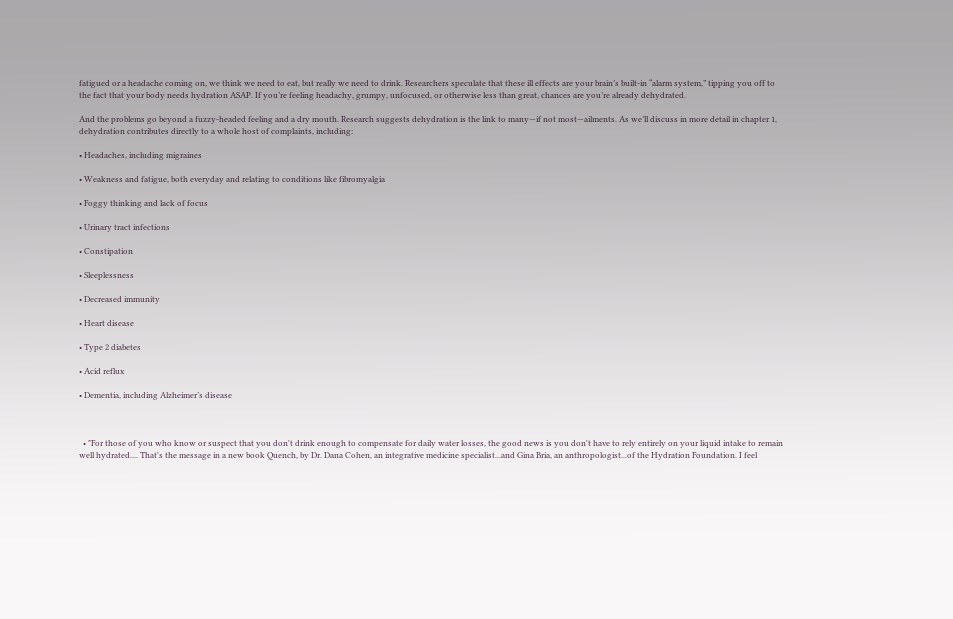fatigued or a headache coming on, we think we need to eat, but really we need to drink. Researchers speculate that these ill effects are your brain’s built-in “alarm system,” tipping you off to the fact that your body needs hydration ASAP. If you’re feeling headachy, grumpy, unfocused, or otherwise less than great, chances are you’re already dehydrated.

And the problems go beyond a fuzzy-headed feeling and a dry mouth. Research suggests dehydration is the link to many—if not most—ailments. As we’ll discuss in more detail in chapter 1, dehydration contributes directly to a whole host of complaints, including:

• Headaches, including migraines

• Weakness and fatigue, both everyday and relating to conditions like fibromyalgia

• Foggy thinking and lack of focus

• Urinary tract infections

• Constipation

• Sleeplessness

• Decreased immunity

• Heart disease

• Type 2 diabetes

• Acid reflux

• Dementia, including Alzheimer’s disease



  • "For those of you who know or suspect that you don't drink enough to compensate for daily water losses, the good news is you don't have to rely entirely on your liquid intake to remain well hydrated.... That's the message in a new book Quench, by Dr. Dana Cohen, an integrative medicine specialist...and Gina Bria, an anthropologist...of the Hydration Foundation. I feel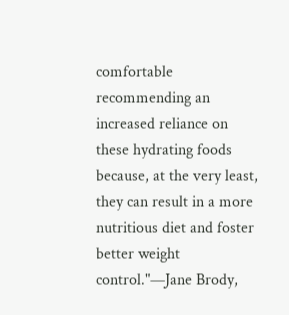comfortable recommending an increased reliance on these hydrating foods because, at the very least, they can result in a more nutritious diet and foster better weight control."—Jane Brody,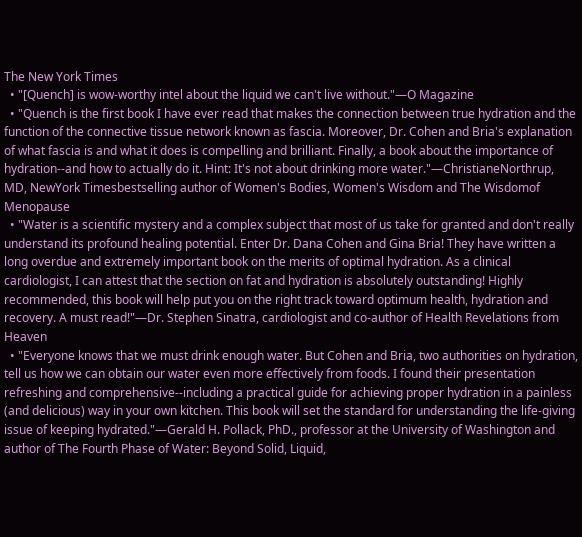The New York Times
  • "[Quench] is wow-worthy intel about the liquid we can't live without."—O Magazine
  • "Quench is the first book I have ever read that makes the connection between true hydration and the function of the connective tissue network known as fascia. Moreover, Dr. Cohen and Bria's explanation of what fascia is and what it does is compelling and brilliant. Finally, a book about the importance of hydration--and how to actually do it. Hint: It's not about drinking more water."—ChristianeNorthrup, MD, NewYork Timesbestselling author of Women's Bodies, Women's Wisdom and The Wisdomof Menopause
  • "Water is a scientific mystery and a complex subject that most of us take for granted and don't really understand its profound healing potential. Enter Dr. Dana Cohen and Gina Bria! They have written a long overdue and extremely important book on the merits of optimal hydration. As a clinical cardiologist, I can attest that the section on fat and hydration is absolutely outstanding! Highly recommended, this book will help put you on the right track toward optimum health, hydration and recovery. A must read!"—Dr. Stephen Sinatra, cardiologist and co-author of Health Revelations from Heaven
  • "Everyone knows that we must drink enough water. But Cohen and Bria, two authorities on hydration, tell us how we can obtain our water even more effectively from foods. I found their presentation refreshing and comprehensive--including a practical guide for achieving proper hydration in a painless (and delicious) way in your own kitchen. This book will set the standard for understanding the life-giving issue of keeping hydrated."—Gerald H. Pollack, PhD., professor at the University of Washington and author of The Fourth Phase of Water: Beyond Solid, Liquid,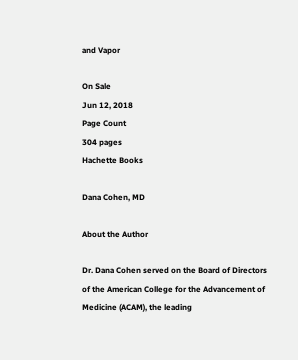and Vapor

On Sale
Jun 12, 2018
Page Count
304 pages
Hachette Books

Dana Cohen, MD

About the Author

Dr. Dana Cohen served on the Board of Directors of the American College for the Advancement of Medicine (ACAM), the leading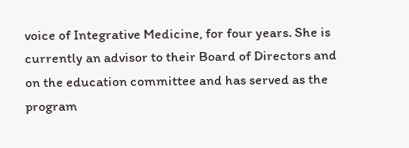voice of Integrative Medicine, for four years. She is currently an advisor to their Board of Directors and on the education committee and has served as the program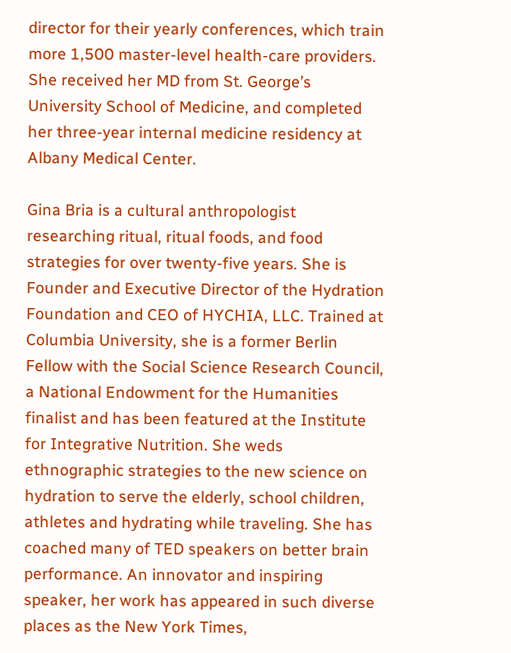director for their yearly conferences, which train more 1,500 master-level health-care providers. She received her MD from St. George’s University School of Medicine, and completed her three-year internal medicine residency at Albany Medical Center.

Gina Bria is a cultural anthropologist researching ritual, ritual foods, and food strategies for over twenty-five years. She is Founder and Executive Director of the Hydration Foundation and CEO of HYCHIA, LLC. Trained at Columbia University, she is a former Berlin Fellow with the Social Science Research Council, a National Endowment for the Humanities finalist and has been featured at the Institute for Integrative Nutrition. She weds ethnographic strategies to the new science on hydration to serve the elderly, school children, athletes and hydrating while traveling. She has coached many of TED speakers on better brain performance. An innovator and inspiring speaker, her work has appeared in such diverse places as the New York Times,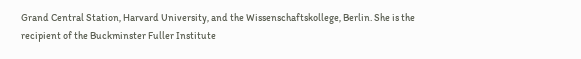Grand Central Station, Harvard University, and the Wissenschaftskollege, Berlin. She is the recipient of the Buckminster Fuller Institute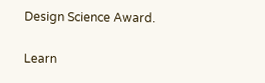Design Science Award.

Learn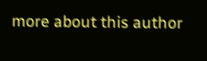more about this author